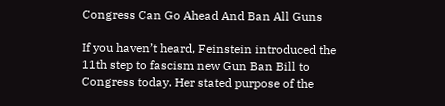Congress Can Go Ahead And Ban All Guns

If you haven’t heard, Feinstein introduced the 11th step to fascism new Gun Ban Bill to Congress today. Her stated purpose of the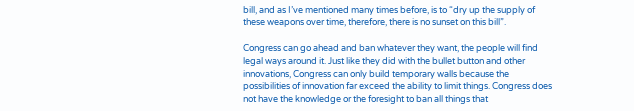bill, and as I’ve mentioned many times before, is to “dry up the supply of these weapons over time, therefore, there is no sunset on this bill”.

Congress can go ahead and ban whatever they want, the people will find legal ways around it. Just like they did with the bullet button and other innovations, Congress can only build temporary walls because the possibilities of innovation far exceed the ability to limit things. Congress does not have the knowledge or the foresight to ban all things that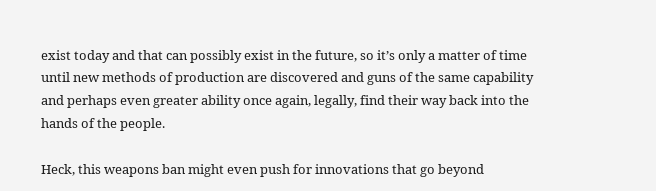exist today and that can possibly exist in the future, so it’s only a matter of time until new methods of production are discovered and guns of the same capability and perhaps even greater ability once again, legally, find their way back into the hands of the people.

Heck, this weapons ban might even push for innovations that go beyond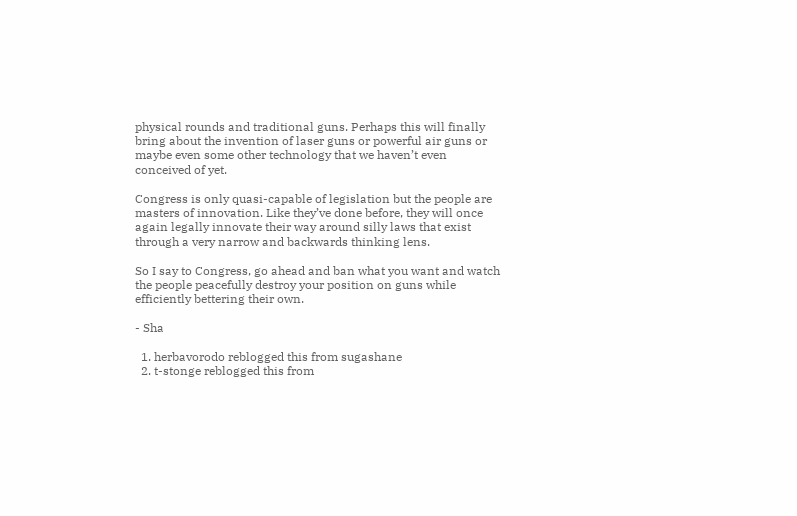physical rounds and traditional guns. Perhaps this will finally bring about the invention of laser guns or powerful air guns or maybe even some other technology that we haven’t even conceived of yet.

Congress is only quasi-capable of legislation but the people are masters of innovation. Like they’ve done before, they will once again legally innovate their way around silly laws that exist through a very narrow and backwards thinking lens.

So I say to Congress, go ahead and ban what you want and watch the people peacefully destroy your position on guns while efficiently bettering their own.

- Sha

  1. herbavorodo reblogged this from sugashane
  2. t-stonge reblogged this from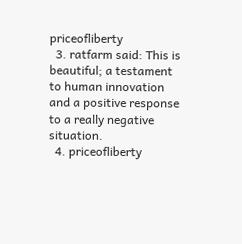priceofliberty
  3. ratfarm said: This is beautiful; a testament to human innovation and a positive response to a really negative situation.
  4. priceofliberty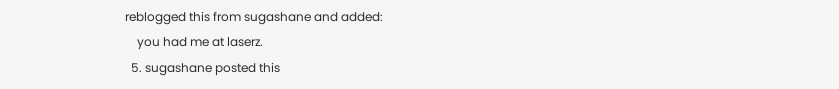reblogged this from sugashane and added:
    you had me at laserz.
  5. sugashane posted this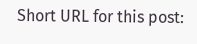Short URL for this post: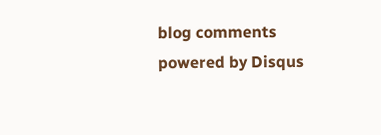blog comments powered by Disqus